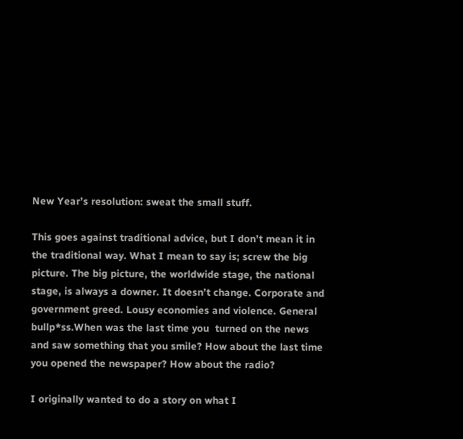New Year’s resolution: sweat the small stuff.

This goes against traditional advice, but I don’t mean it in the traditional way. What I mean to say is; screw the big picture. The big picture, the worldwide stage, the national stage, is always a downer. It doesn’t change. Corporate and government greed. Lousy economies and violence. General bullp*ss.When was the last time you  turned on the news and saw something that you smile? How about the last time you opened the newspaper? How about the radio?

I originally wanted to do a story on what I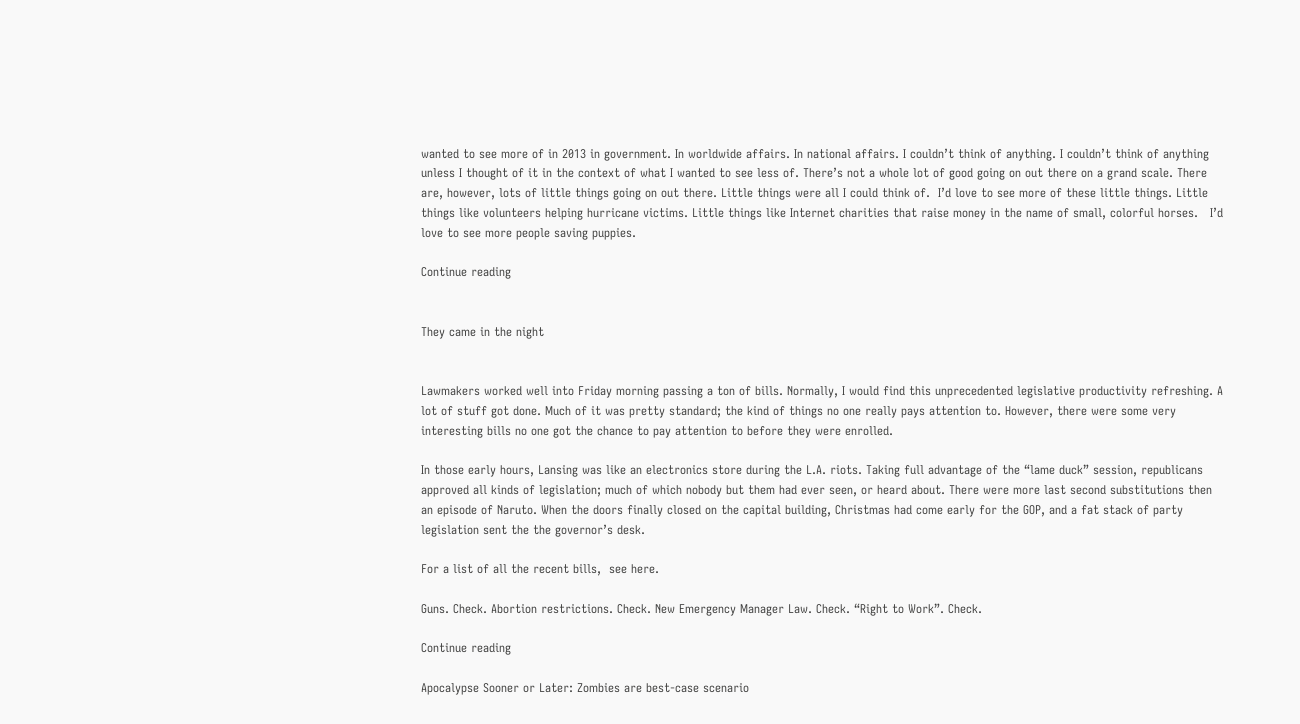wanted to see more of in 2013 in government. In worldwide affairs. In national affairs. I couldn’t think of anything. I couldn’t think of anything unless I thought of it in the context of what I wanted to see less of. There’s not a whole lot of good going on out there on a grand scale. There are, however, lots of little things going on out there. Little things were all I could think of.  I’d love to see more of these little things. Little things like volunteers helping hurricane victims. Little things like Internet charities that raise money in the name of small, colorful horses.   I’d love to see more people saving puppies.

Continue reading


They came in the night


Lawmakers worked well into Friday morning passing a ton of bills. Normally, I would find this unprecedented legislative productivity refreshing. A lot of stuff got done. Much of it was pretty standard; the kind of things no one really pays attention to. However, there were some very interesting bills no one got the chance to pay attention to before they were enrolled.

In those early hours, Lansing was like an electronics store during the L.A. riots. Taking full advantage of the “lame duck” session, republicans approved all kinds of legislation; much of which nobody but them had ever seen, or heard about. There were more last second substitutions then an episode of Naruto. When the doors finally closed on the capital building, Christmas had come early for the GOP, and a fat stack of party legislation sent the the governor’s desk.

For a list of all the recent bills,  see here.

Guns. Check. Abortion restrictions. Check. New Emergency Manager Law. Check. “Right to Work”. Check.

Continue reading

Apocalypse Sooner or Later: Zombies are best-case scenario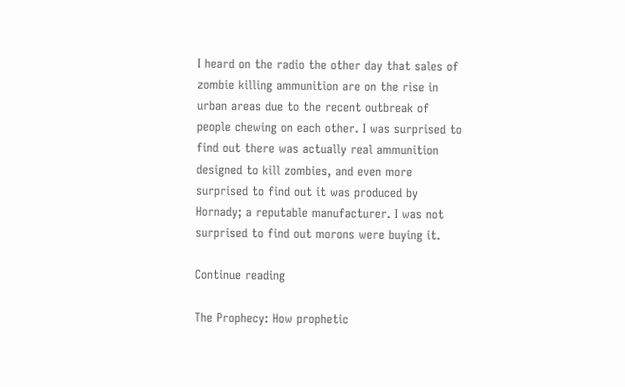I heard on the radio the other day that sales of zombie killing ammunition are on the rise in urban areas due to the recent outbreak of people chewing on each other. I was surprised to find out there was actually real ammunition designed to kill zombies, and even more surprised to find out it was produced by Hornady; a reputable manufacturer. I was not surprised to find out morons were buying it.

Continue reading

The Prophecy: How prophetic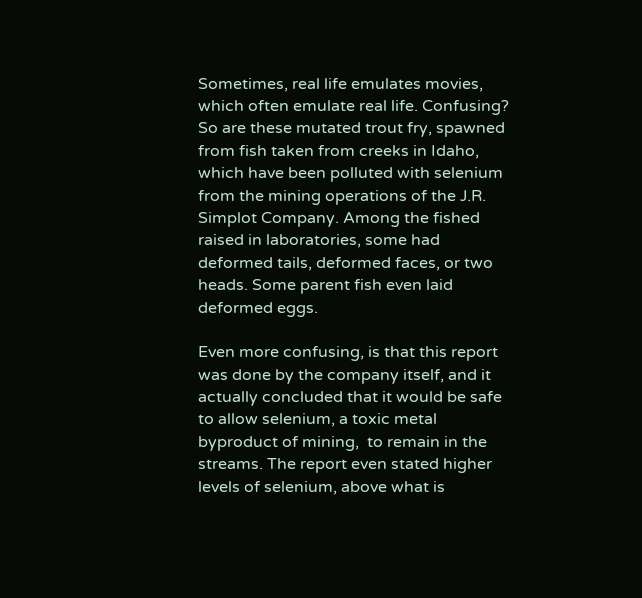Sometimes, real life emulates movies, which often emulate real life. Confusing? So are these mutated trout fry, spawned from fish taken from creeks in Idaho, which have been polluted with selenium from the mining operations of the J.R. Simplot Company. Among the fished raised in laboratories, some had deformed tails, deformed faces, or two heads. Some parent fish even laid deformed eggs.

Even more confusing, is that this report was done by the company itself, and it actually concluded that it would be safe to allow selenium, a toxic metal byproduct of mining,  to remain in the streams. The report even stated higher levels of selenium, above what is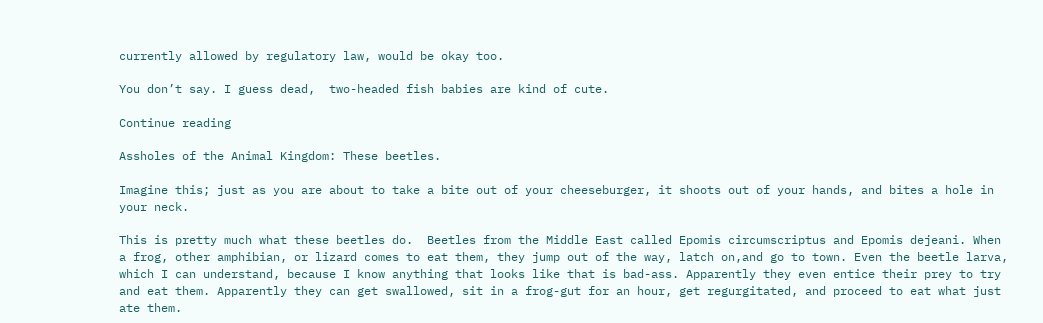currently allowed by regulatory law, would be okay too.

You don’t say. I guess dead,  two-headed fish babies are kind of cute.

Continue reading

Assholes of the Animal Kingdom: These beetles.

Imagine this; just as you are about to take a bite out of your cheeseburger, it shoots out of your hands, and bites a hole in your neck.

This is pretty much what these beetles do.  Beetles from the Middle East called Epomis circumscriptus and Epomis dejeani. When a frog, other amphibian, or lizard comes to eat them, they jump out of the way, latch on,and go to town. Even the beetle larva, which I can understand, because I know anything that looks like that is bad-ass. Apparently they even entice their prey to try and eat them. Apparently they can get swallowed, sit in a frog-gut for an hour, get regurgitated, and proceed to eat what just ate them.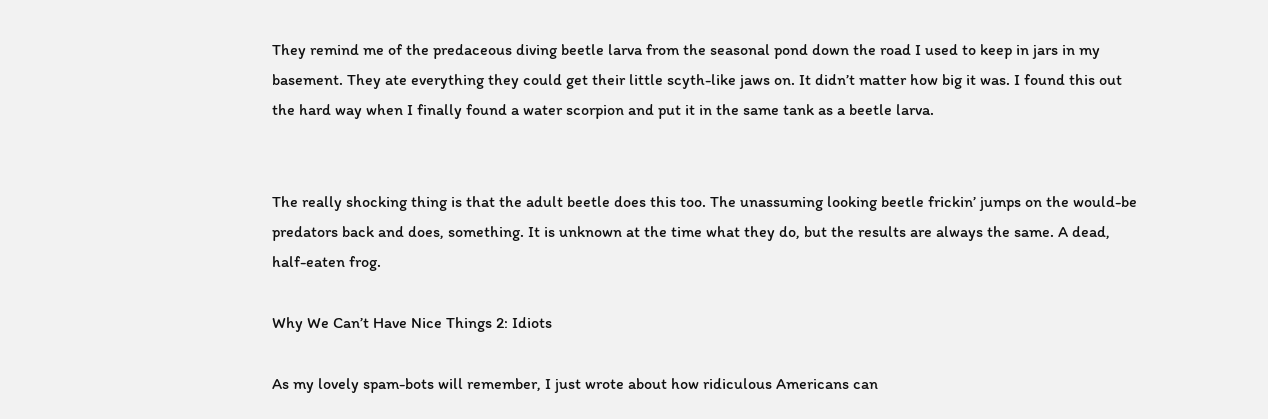They remind me of the predaceous diving beetle larva from the seasonal pond down the road I used to keep in jars in my basement. They ate everything they could get their little scyth-like jaws on. It didn’t matter how big it was. I found this out the hard way when I finally found a water scorpion and put it in the same tank as a beetle larva.


The really shocking thing is that the adult beetle does this too. The unassuming looking beetle frickin’ jumps on the would-be predators back and does, something. It is unknown at the time what they do, but the results are always the same. A dead, half-eaten frog.

Why We Can’t Have Nice Things 2: Idiots

As my lovely spam-bots will remember, I just wrote about how ridiculous Americans can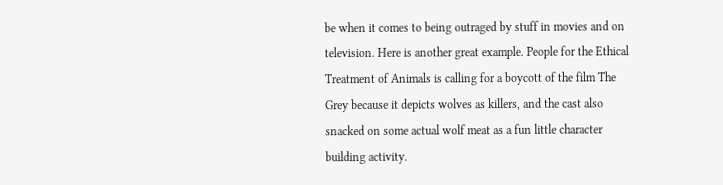be when it comes to being outraged by stuff in movies and on television. Here is another great example. People for the Ethical Treatment of Animals is calling for a boycott of the film The Grey because it depicts wolves as killers, and the cast also snacked on some actual wolf meat as a fun little character building activity.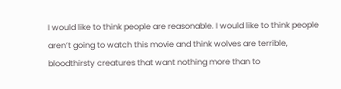I would like to think people are reasonable. I would like to think people aren’t going to watch this movie and think wolves are terrible, bloodthirsty creatures that want nothing more than to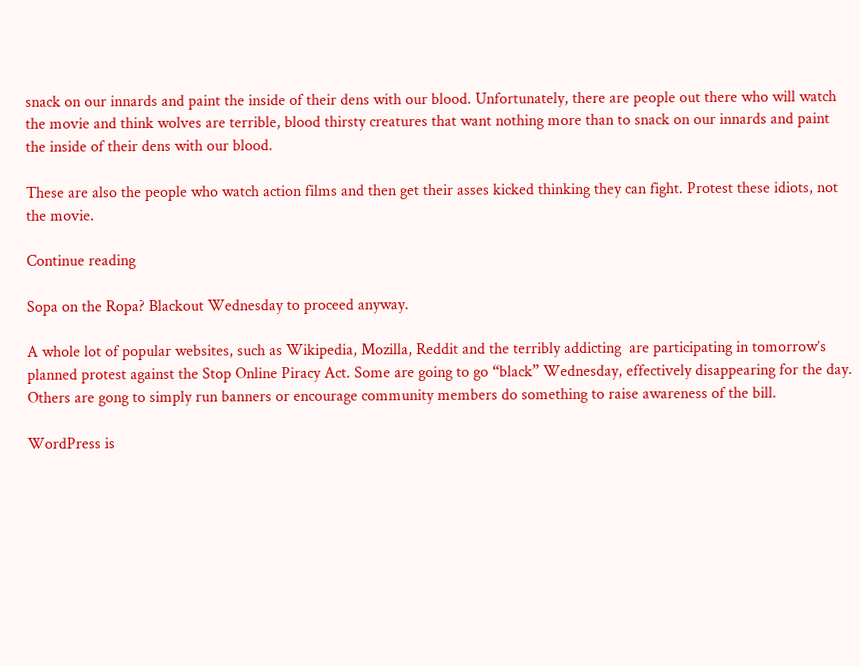snack on our innards and paint the inside of their dens with our blood. Unfortunately, there are people out there who will watch the movie and think wolves are terrible, blood thirsty creatures that want nothing more than to snack on our innards and paint the inside of their dens with our blood.

These are also the people who watch action films and then get their asses kicked thinking they can fight. Protest these idiots, not the movie.

Continue reading

Sopa on the Ropa? Blackout Wednesday to proceed anyway.

A whole lot of popular websites, such as Wikipedia, Mozilla, Reddit and the terribly addicting  are participating in tomorrow’s planned protest against the Stop Online Piracy Act. Some are going to go “black” Wednesday, effectively disappearing for the day. Others are gong to simply run banners or encourage community members do something to raise awareness of the bill.

WordPress is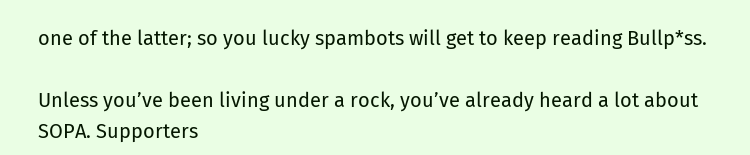one of the latter; so you lucky spambots will get to keep reading Bullp*ss.

Unless you’ve been living under a rock, you’ve already heard a lot about SOPA. Supporters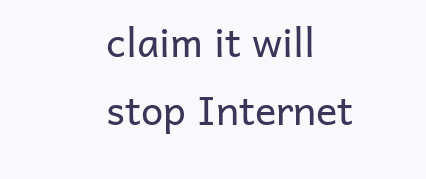claim it will stop Internet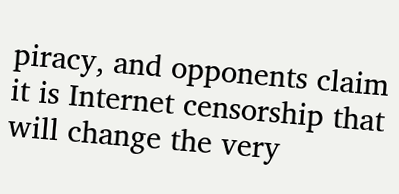piracy, and opponents claim it is Internet censorship that will change the very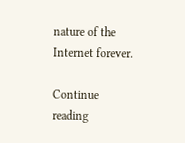nature of the Internet forever.

Continue reading